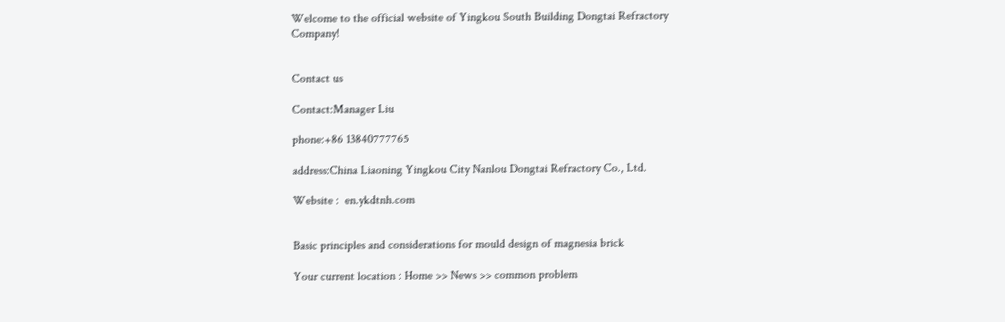Welcome to the official website of Yingkou South Building Dongtai Refractory Company!


Contact us

Contact:Manager Liu

phone:+86 13840777765

address:China Liaoning Yingkou City Nanlou Dongtai Refractory Co., Ltd.

Website :  en.ykdtnh.com


Basic principles and considerations for mould design of magnesia brick

Your current location : Home >> News >> common problem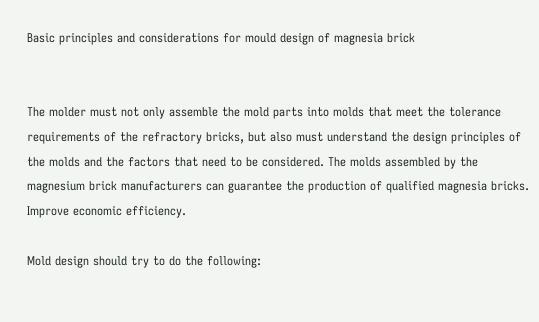Basic principles and considerations for mould design of magnesia brick


The molder must not only assemble the mold parts into molds that meet the tolerance requirements of the refractory bricks, but also must understand the design principles of the molds and the factors that need to be considered. The molds assembled by the magnesium brick manufacturers can guarantee the production of qualified magnesia bricks. Improve economic efficiency.

Mold design should try to do the following: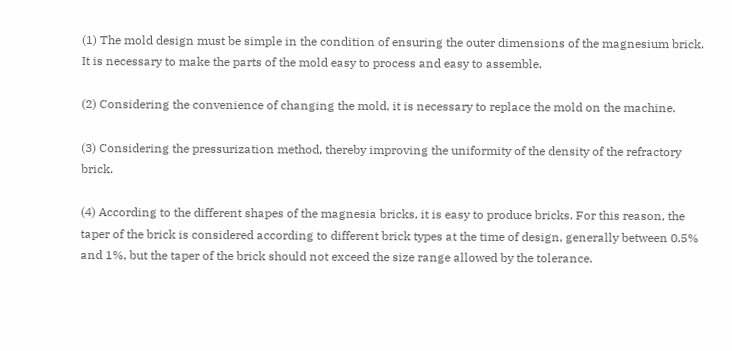(1) The mold design must be simple in the condition of ensuring the outer dimensions of the magnesium brick. It is necessary to make the parts of the mold easy to process and easy to assemble.

(2) Considering the convenience of changing the mold, it is necessary to replace the mold on the machine.

(3) Considering the pressurization method, thereby improving the uniformity of the density of the refractory brick.

(4) According to the different shapes of the magnesia bricks, it is easy to produce bricks. For this reason, the taper of the brick is considered according to different brick types at the time of design, generally between 0.5% and 1%, but the taper of the brick should not exceed the size range allowed by the tolerance.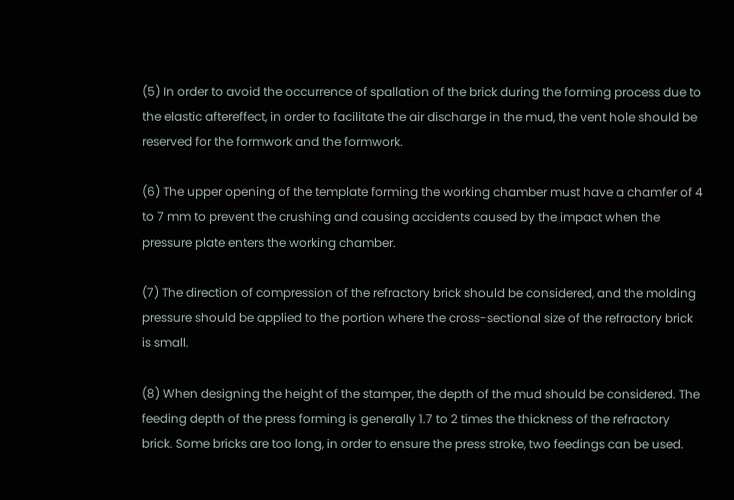(5) In order to avoid the occurrence of spallation of the brick during the forming process due to the elastic aftereffect, in order to facilitate the air discharge in the mud, the vent hole should be reserved for the formwork and the formwork.

(6) The upper opening of the template forming the working chamber must have a chamfer of 4 to 7 mm to prevent the crushing and causing accidents caused by the impact when the pressure plate enters the working chamber.

(7) The direction of compression of the refractory brick should be considered, and the molding pressure should be applied to the portion where the cross-sectional size of the refractory brick is small.

(8) When designing the height of the stamper, the depth of the mud should be considered. The feeding depth of the press forming is generally 1.7 to 2 times the thickness of the refractory brick. Some bricks are too long, in order to ensure the press stroke, two feedings can be used.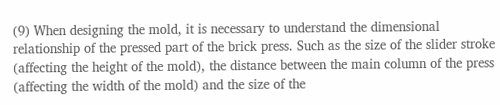(9) When designing the mold, it is necessary to understand the dimensional relationship of the pressed part of the brick press. Such as the size of the slider stroke (affecting the height of the mold), the distance between the main column of the press (affecting the width of the mold) and the size of the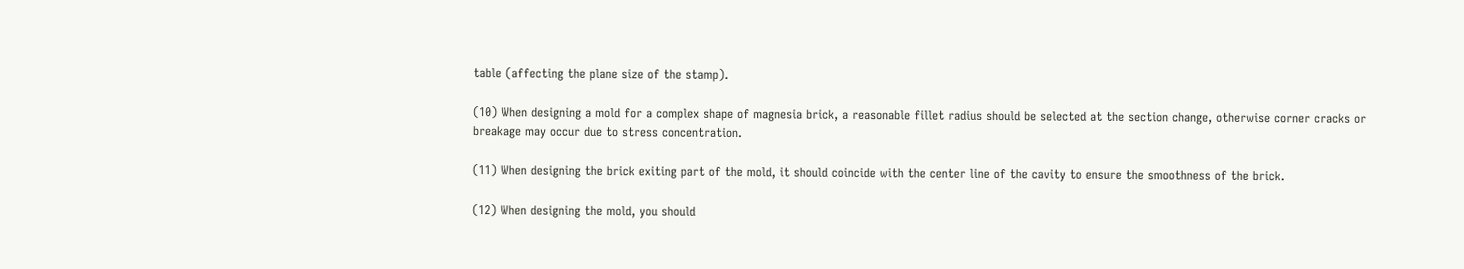table (affecting the plane size of the stamp).

(10) When designing a mold for a complex shape of magnesia brick, a reasonable fillet radius should be selected at the section change, otherwise corner cracks or breakage may occur due to stress concentration.

(11) When designing the brick exiting part of the mold, it should coincide with the center line of the cavity to ensure the smoothness of the brick.

(12) When designing the mold, you should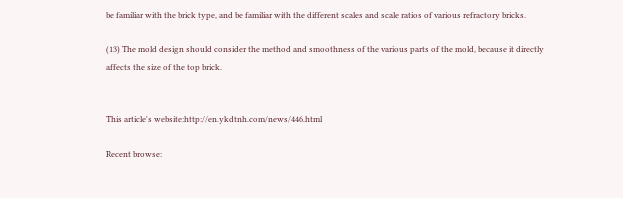be familiar with the brick type, and be familiar with the different scales and scale ratios of various refractory bricks.

(13) The mold design should consider the method and smoothness of the various parts of the mold, because it directly affects the size of the top brick.


This article's website:http://en.ykdtnh.com/news/446.html

Recent browse: